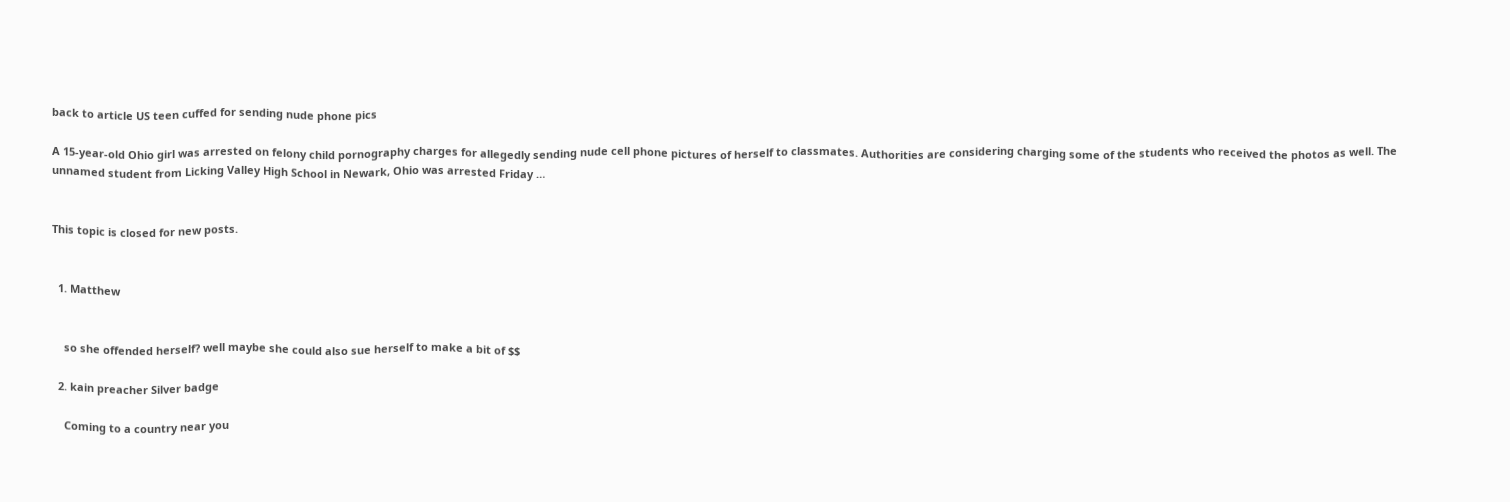back to article US teen cuffed for sending nude phone pics

A 15-year-old Ohio girl was arrested on felony child pornography charges for allegedly sending nude cell phone pictures of herself to classmates. Authorities are considering charging some of the students who received the photos as well. The unnamed student from Licking Valley High School in Newark, Ohio was arrested Friday …


This topic is closed for new posts.


  1. Matthew


    so she offended herself? well maybe she could also sue herself to make a bit of $$

  2. kain preacher Silver badge

    Coming to a country near you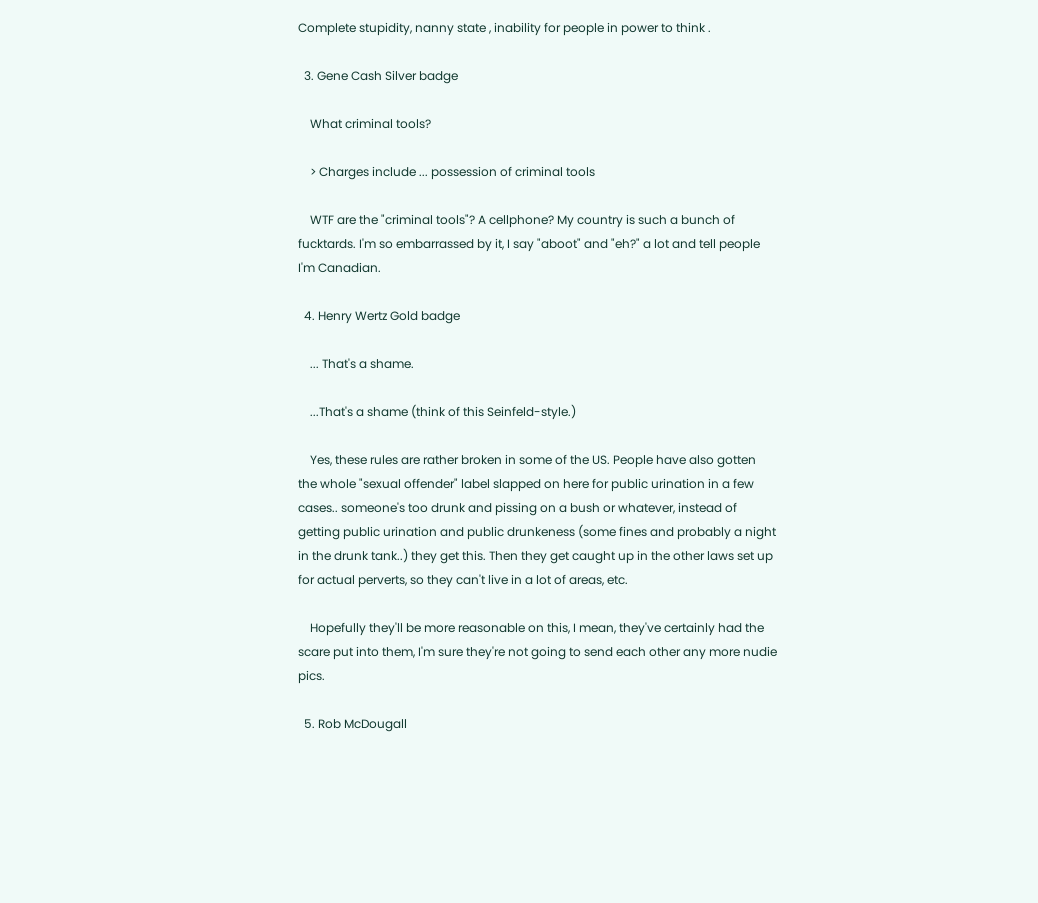Complete stupidity, nanny state , inability for people in power to think .

  3. Gene Cash Silver badge

    What criminal tools?

    > Charges include ... possession of criminal tools

    WTF are the "criminal tools"? A cellphone? My country is such a bunch of fucktards. I'm so embarrassed by it, I say "aboot" and "eh?" a lot and tell people I'm Canadian.

  4. Henry Wertz Gold badge

    ... That's a shame.

    ...That's a shame (think of this Seinfeld-style.)

    Yes, these rules are rather broken in some of the US. People have also gotten the whole "sexual offender" label slapped on here for public urination in a few cases.. someone's too drunk and pissing on a bush or whatever, instead of getting public urination and public drunkeness (some fines and probably a night in the drunk tank..) they get this. Then they get caught up in the other laws set up for actual perverts, so they can't live in a lot of areas, etc.

    Hopefully they'll be more reasonable on this, I mean, they've certainly had the scare put into them, I'm sure they're not going to send each other any more nudie pics.

  5. Rob McDougall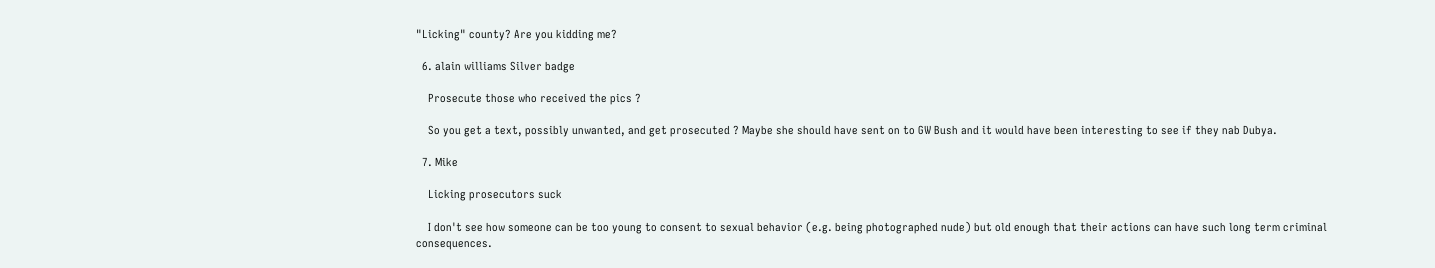"Licking" county? Are you kidding me?

  6. alain williams Silver badge

    Prosecute those who received the pics ?

    So you get a text, possibly unwanted, and get prosecuted ? Maybe she should have sent on to GW Bush and it would have been interesting to see if they nab Dubya.

  7. Mike

    Licking prosecutors suck

    I don't see how someone can be too young to consent to sexual behavior (e.g. being photographed nude) but old enough that their actions can have such long term criminal consequences.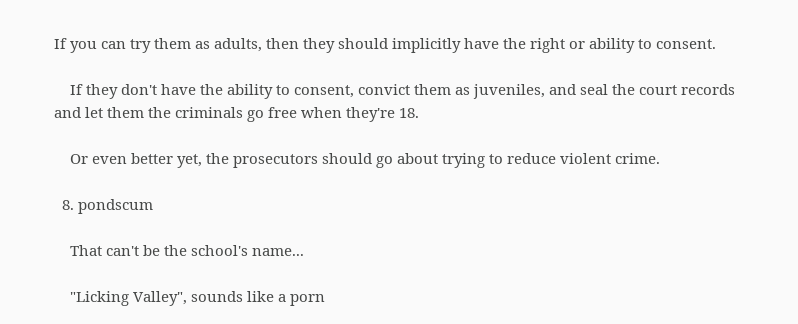If you can try them as adults, then they should implicitly have the right or ability to consent.

    If they don't have the ability to consent, convict them as juveniles, and seal the court records and let them the criminals go free when they're 18.

    Or even better yet, the prosecutors should go about trying to reduce violent crime.

  8. pondscum

    That can't be the school's name...

    "Licking Valley", sounds like a porn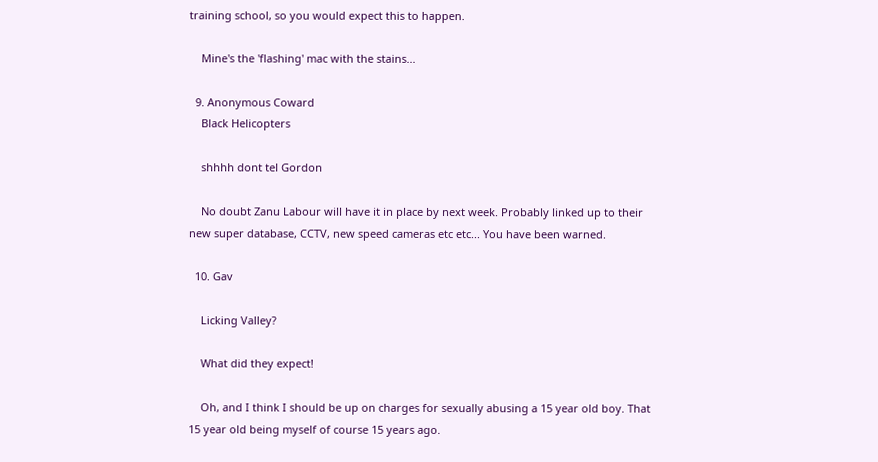training school, so you would expect this to happen.

    Mine's the 'flashing' mac with the stains...

  9. Anonymous Coward
    Black Helicopters

    shhhh dont tel Gordon

    No doubt Zanu Labour will have it in place by next week. Probably linked up to their new super database, CCTV, new speed cameras etc etc... You have been warned.

  10. Gav

    Licking Valley?

    What did they expect!

    Oh, and I think I should be up on charges for sexually abusing a 15 year old boy. That 15 year old being myself of course 15 years ago.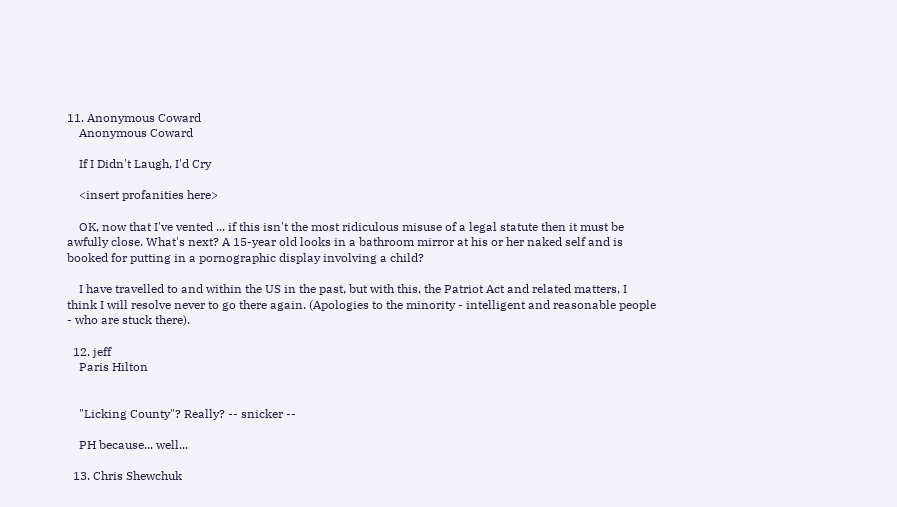11. Anonymous Coward
    Anonymous Coward

    If I Didn't Laugh, I'd Cry

    <insert profanities here>

    OK, now that I've vented ... if this isn't the most ridiculous misuse of a legal statute then it must be awfully close. What's next? A 15-year old looks in a bathroom mirror at his or her naked self and is booked for putting in a pornographic display involving a child?

    I have travelled to and within the US in the past, but with this, the Patriot Act and related matters, I think I will resolve never to go there again. (Apologies to the minority - intelligent and reasonable people - who are stuck there).

  12. jeff
    Paris Hilton


    "Licking County"? Really? -- snicker --

    PH because... well...

  13. Chris Shewchuk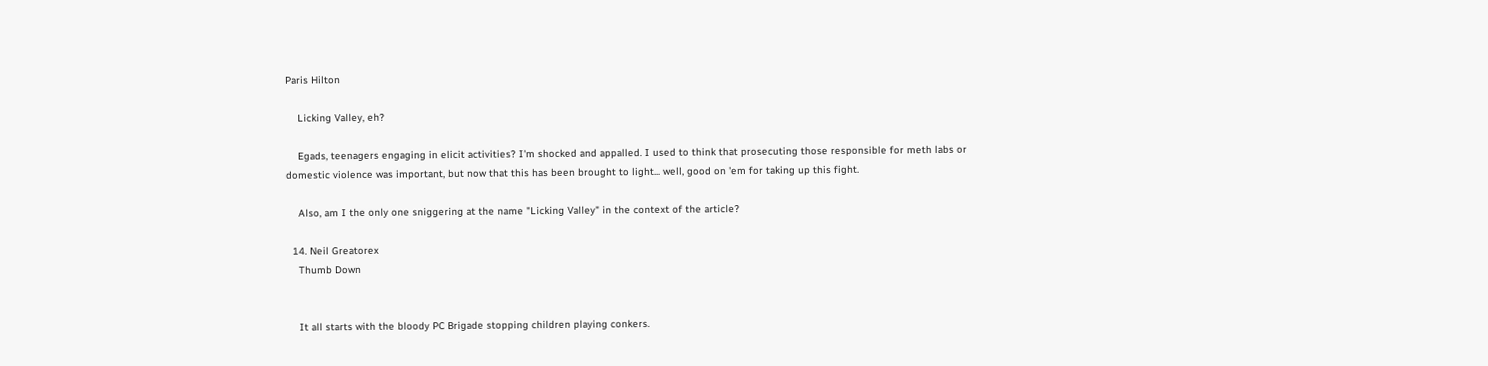Paris Hilton

    Licking Valley, eh?

    Egads, teenagers engaging in elicit activities? I'm shocked and appalled. I used to think that prosecuting those responsible for meth labs or domestic violence was important, but now that this has been brought to light... well, good on 'em for taking up this fight.

    Also, am I the only one sniggering at the name "Licking Valley" in the context of the article?

  14. Neil Greatorex
    Thumb Down


    It all starts with the bloody PC Brigade stopping children playing conkers.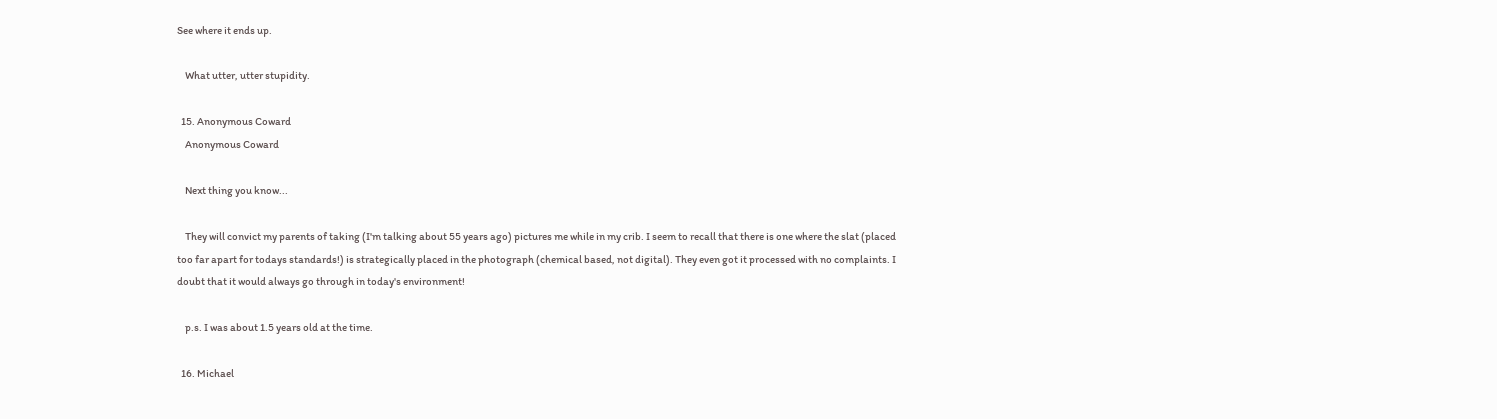See where it ends up.

    What utter, utter stupidity.

  15. Anonymous Coward
    Anonymous Coward

    Next thing you know...

    They will convict my parents of taking (I'm talking about 55 years ago) pictures me while in my crib. I seem to recall that there is one where the slat (placed too far apart for todays standards!) is strategically placed in the photograph (chemical based, not digital). They even got it processed with no complaints. I doubt that it would always go through in today's environment!

    p.s. I was about 1.5 years old at the time.

  16. Michael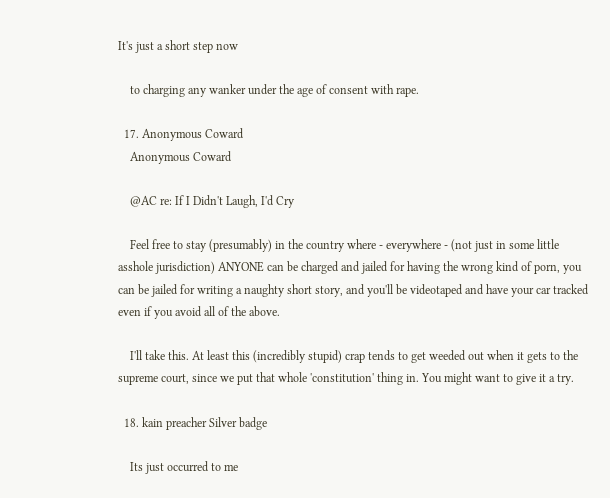It's just a short step now

    to charging any wanker under the age of consent with rape.

  17. Anonymous Coward
    Anonymous Coward

    @AC re: If I Didn't Laugh, I'd Cry

    Feel free to stay (presumably) in the country where - everywhere - (not just in some little asshole jurisdiction) ANYONE can be charged and jailed for having the wrong kind of porn, you can be jailed for writing a naughty short story, and you'll be videotaped and have your car tracked even if you avoid all of the above.

    I'll take this. At least this (incredibly stupid) crap tends to get weeded out when it gets to the supreme court, since we put that whole 'constitution' thing in. You might want to give it a try.

  18. kain preacher Silver badge

    Its just occurred to me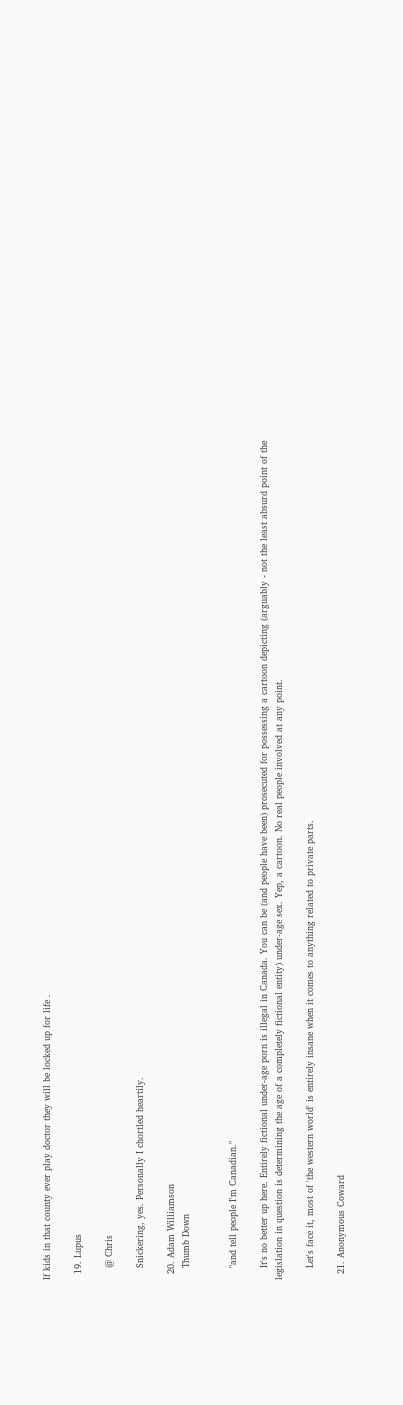If kids in that county ever play doctor they will be locked up for life .

  19. Lupus

    @ Chris

    Snickering, yes. Personally I chortled heartily.

  20. Adam Williamson
    Thumb Down


    "and tell people I'm Canadian."

    It's no better up here. Entirely fictional under-age porn is illegal in Canada. You can be (and people have been) prosecuted for possessing a cartoon depicting (arguably - not the least absurd point of the legislation in question is determining the age of a completely fictional entity) under-age sex. Yep, a cartoon. No real people involved at any point.

    Let's face it, most of 'the western world' is entirely insane when it comes to anything related to private parts.

  21. Anonymous Coward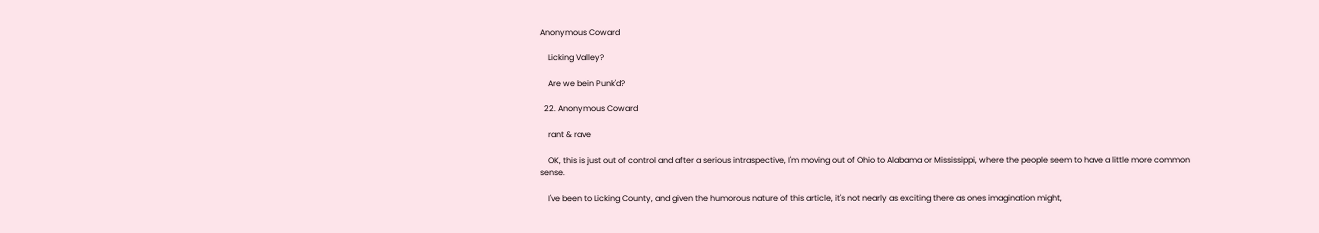Anonymous Coward

    Licking Valley?

    Are we bein Punk'd?

  22. Anonymous Coward

    rant & rave

    OK, this is just out of control and after a serious intraspective, I'm moving out of Ohio to Alabama or Mississippi, where the people seem to have a little more common sense.

    I've been to Licking County, and given the humorous nature of this article, it's not nearly as exciting there as ones imagination might,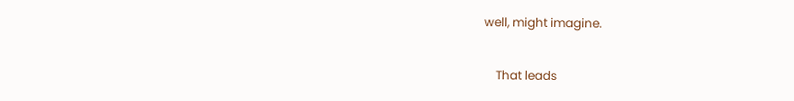well, might imagine.

    That leads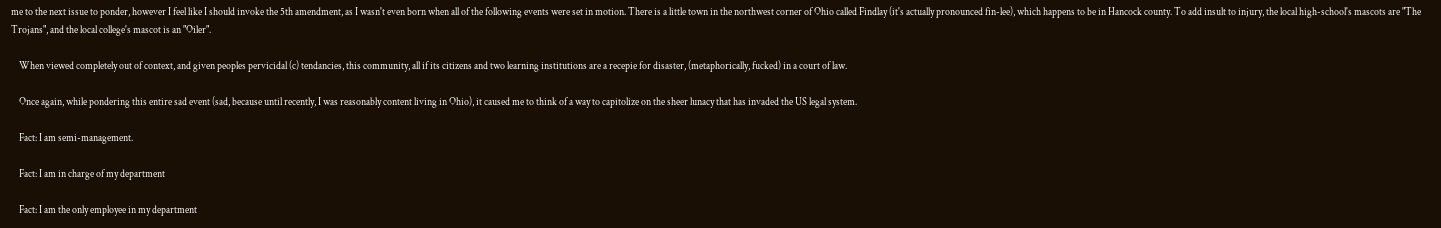me to the next issue to ponder, however I feel like I should invoke the 5th amendment, as I wasn't even born when all of the following events were set in motion. There is a little town in the northwest corner of Ohio called Findlay (it's actually pronounced fin-lee), which happens to be in Hancock county. To add insult to injury, the local high-school's mascots are "The Trojans", and the local college's mascot is an "Oiler".

    When viewed completely out of context, and given peoples pervicidal (c) tendancies, this community, all if its citizens and two learning institutions are a recepie for disaster, (metaphorically, fucked) in a court of law.

    Once again, while pondering this entire sad event (sad, because until recently, I was reasonably content living in Ohio), it caused me to think of a way to capitolize on the sheer lunacy that has invaded the US legal system.

    Fact: I am semi-management.

    Fact: I am in charge of my department

    Fact: I am the only employee in my department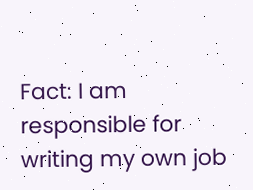Fact: I am responsible for writing my own job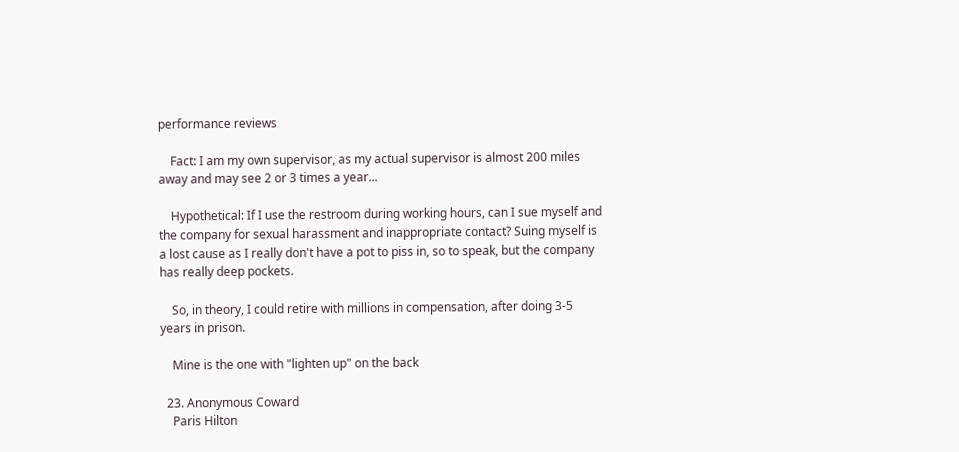performance reviews

    Fact: I am my own supervisor, as my actual supervisor is almost 200 miles away and may see 2 or 3 times a year...

    Hypothetical: If I use the restroom during working hours, can I sue myself and the company for sexual harassment and inappropriate contact? Suing myself is a lost cause as I really don't have a pot to piss in, so to speak, but the company has really deep pockets.

    So, in theory, I could retire with millions in compensation, after doing 3-5 years in prison.

    Mine is the one with "lighten up" on the back

  23. Anonymous Coward
    Paris Hilton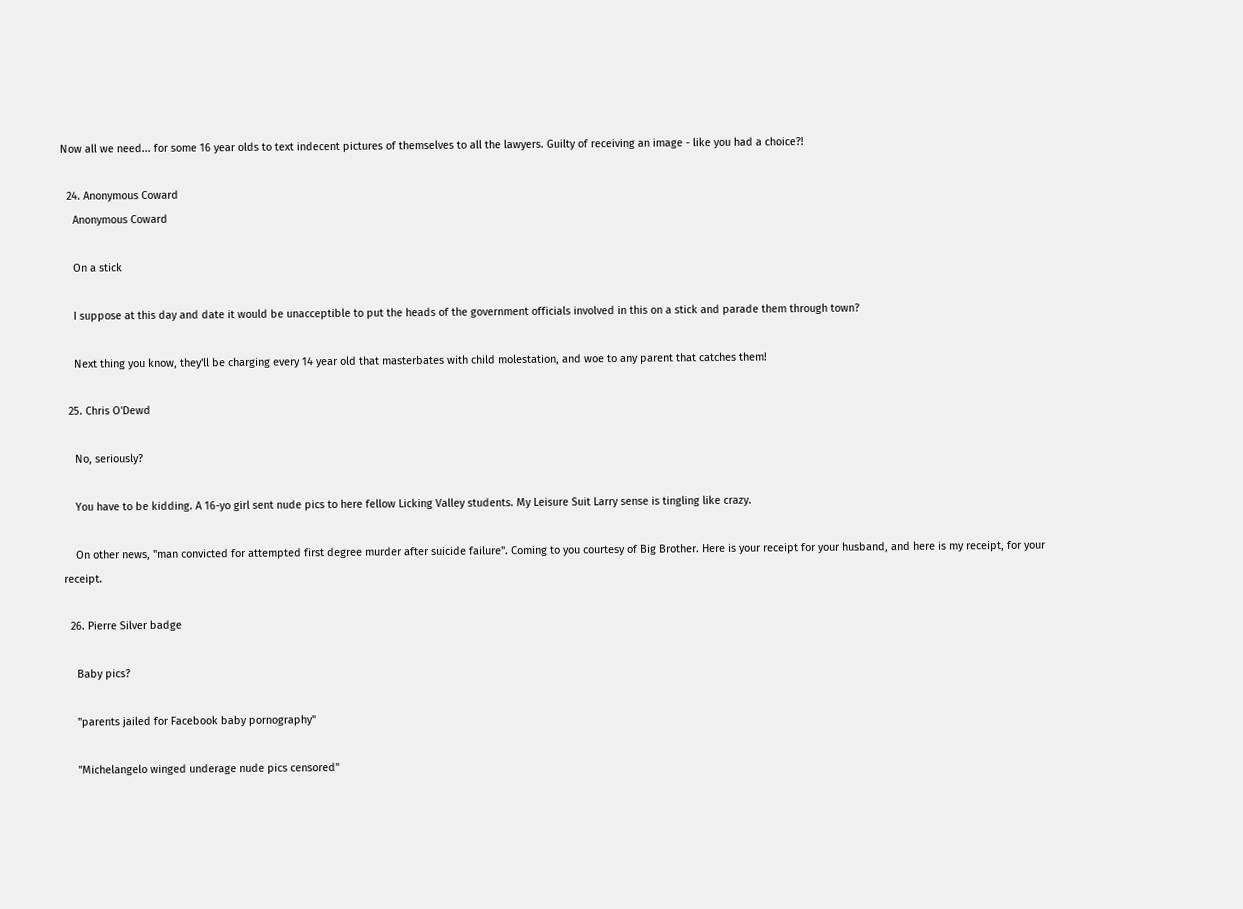Now all we need... for some 16 year olds to text indecent pictures of themselves to all the lawyers. Guilty of receiving an image - like you had a choice?!

  24. Anonymous Coward
    Anonymous Coward

    On a stick

    I suppose at this day and date it would be unacceptible to put the heads of the government officials involved in this on a stick and parade them through town?

    Next thing you know, they'll be charging every 14 year old that masterbates with child molestation, and woe to any parent that catches them!

  25. Chris O'Dewd

    No, seriously?

    You have to be kidding. A 16-yo girl sent nude pics to here fellow Licking Valley students. My Leisure Suit Larry sense is tingling like crazy.

    On other news, "man convicted for attempted first degree murder after suicide failure". Coming to you courtesy of Big Brother. Here is your receipt for your husband, and here is my receipt, for your receipt.

  26. Pierre Silver badge

    Baby pics?

    "parents jailed for Facebook baby pornography"

    "Michelangelo winged underage nude pics censored"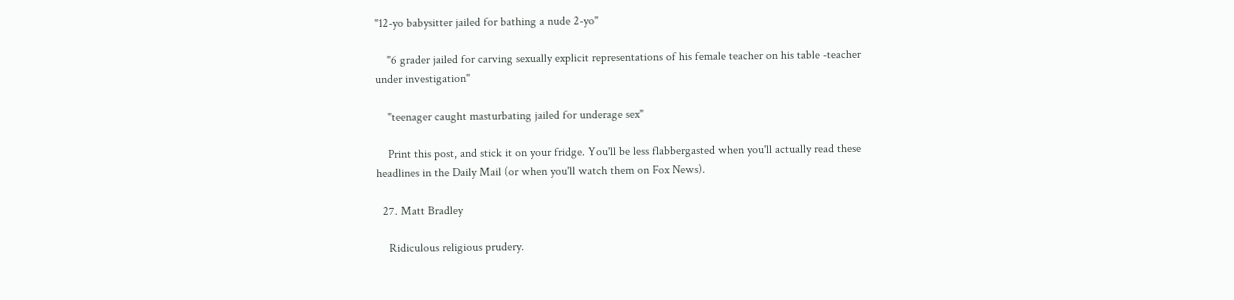"12-yo babysitter jailed for bathing a nude 2-yo"

    "6 grader jailed for carving sexually explicit representations of his female teacher on his table -teacher under investigation"

    "teenager caught masturbating jailed for underage sex"

    Print this post, and stick it on your fridge. You'll be less flabbergasted when you'll actually read these headlines in the Daily Mail (or when you'll watch them on Fox News).

  27. Matt Bradley

    Ridiculous religious prudery.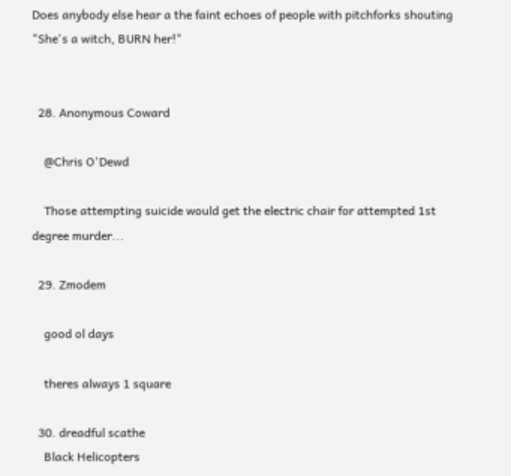Does anybody else hear a the faint echoes of people with pitchforks shouting "She's a witch, BURN her!"


  28. Anonymous Coward

    @Chris O'Dewd

    Those attempting suicide would get the electric chair for attempted 1st degree murder...

  29. Zmodem

    good ol days

    theres always 1 square

  30. dreadful scathe
    Black Helicopters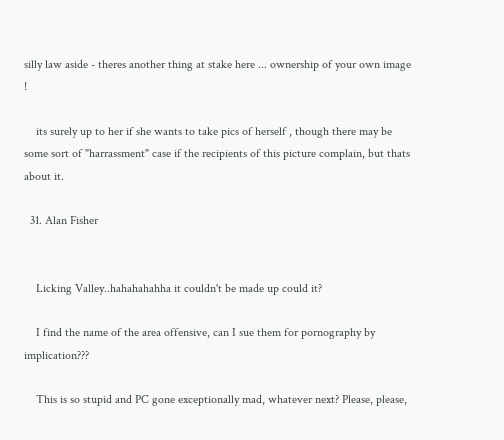silly law aside - theres another thing at stake here ... ownership of your own image !

    its surely up to her if she wants to take pics of herself , though there may be some sort of "harrassment" case if the recipients of this picture complain, but thats about it.

  31. Alan Fisher


    Licking Valley..hahahahahha it couldn't be made up could it?

    I find the name of the area offensive, can I sue them for pornography by implication???

    This is so stupid and PC gone exceptionally mad, whatever next? Please, please,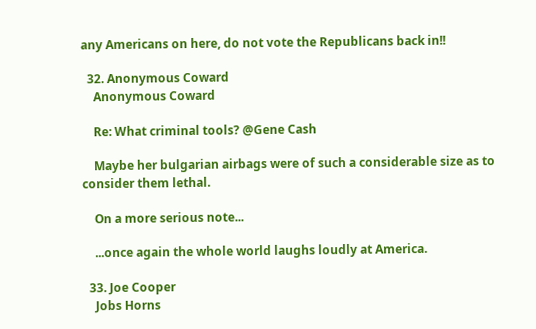any Americans on here, do not vote the Republicans back in!!

  32. Anonymous Coward
    Anonymous Coward

    Re: What criminal tools? @Gene Cash

    Maybe her bulgarian airbags were of such a considerable size as to consider them lethal.

    On a more serious note...

    ...once again the whole world laughs loudly at America.

  33. Joe Cooper
    Jobs Horns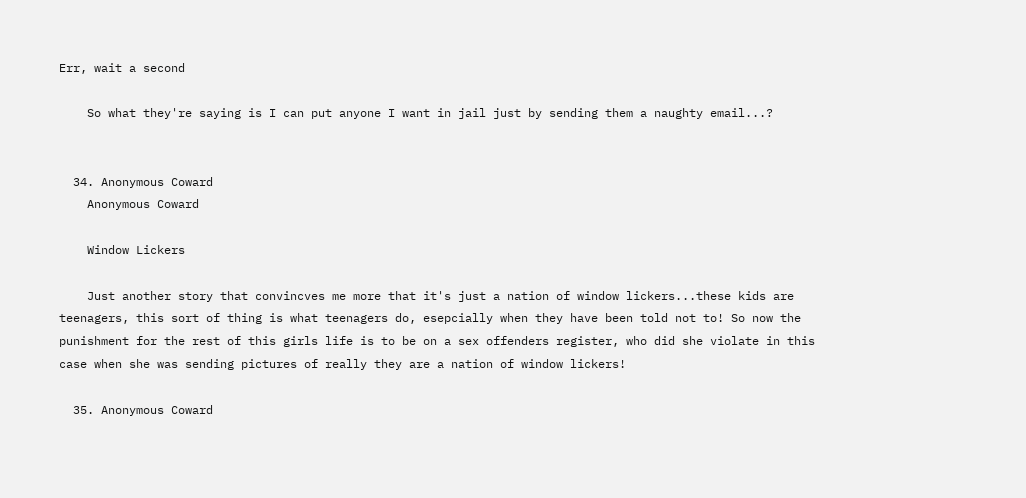Err, wait a second

    So what they're saying is I can put anyone I want in jail just by sending them a naughty email...?


  34. Anonymous Coward
    Anonymous Coward

    Window Lickers

    Just another story that convincves me more that it's just a nation of window lickers...these kids are teenagers, this sort of thing is what teenagers do, esepcially when they have been told not to! So now the punishment for the rest of this girls life is to be on a sex offenders register, who did she violate in this case when she was sending pictures of really they are a nation of window lickers!

  35. Anonymous Coward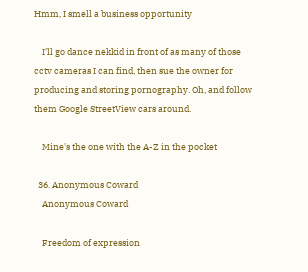Hmm, I smell a business opportunity

    I'll go dance nekkid in front of as many of those cctv cameras I can find, then sue the owner for producing and storing pornography. Oh, and follow them Google StreetView cars around.

    Mine's the one with the A-Z in the pocket

  36. Anonymous Coward
    Anonymous Coward

    Freedom of expression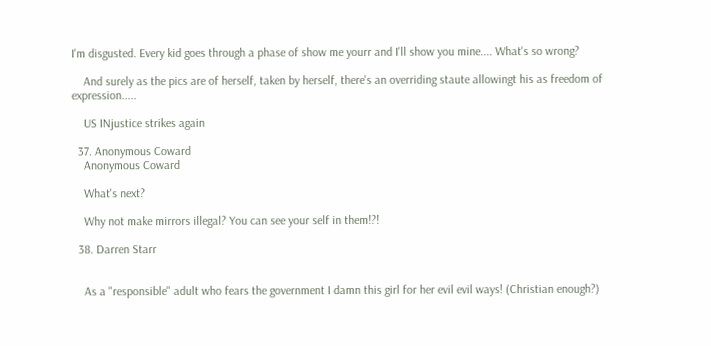I'm disgusted. Every kid goes through a phase of show me yourr and I'll show you mine.... What's so wrong?

    And surely as the pics are of herself, taken by herself, there's an overriding staute allowingt his as freedom of expression.....

    US INjustice strikes again

  37. Anonymous Coward
    Anonymous Coward

    What's next?

    Why not make mirrors illegal? You can see your self in them!?!

  38. Darren Starr


    As a "responsible" adult who fears the government I damn this girl for her evil evil ways! (Christian enough?)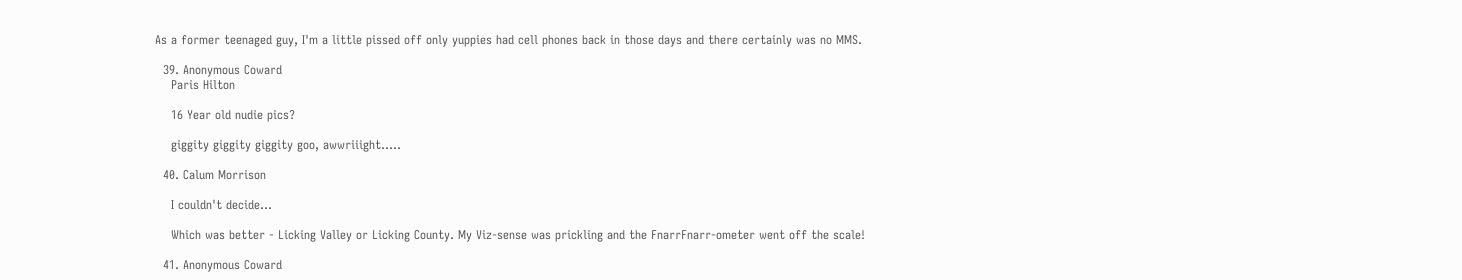As a former teenaged guy, I'm a little pissed off only yuppies had cell phones back in those days and there certainly was no MMS.

  39. Anonymous Coward
    Paris Hilton

    16 Year old nudie pics?

    giggity giggity giggity goo, awwriiight.....

  40. Calum Morrison

    I couldn't decide...

    Which was better - Licking Valley or Licking County. My Viz-sense was prickling and the FnarrFnarr-ometer went off the scale!

  41. Anonymous Coward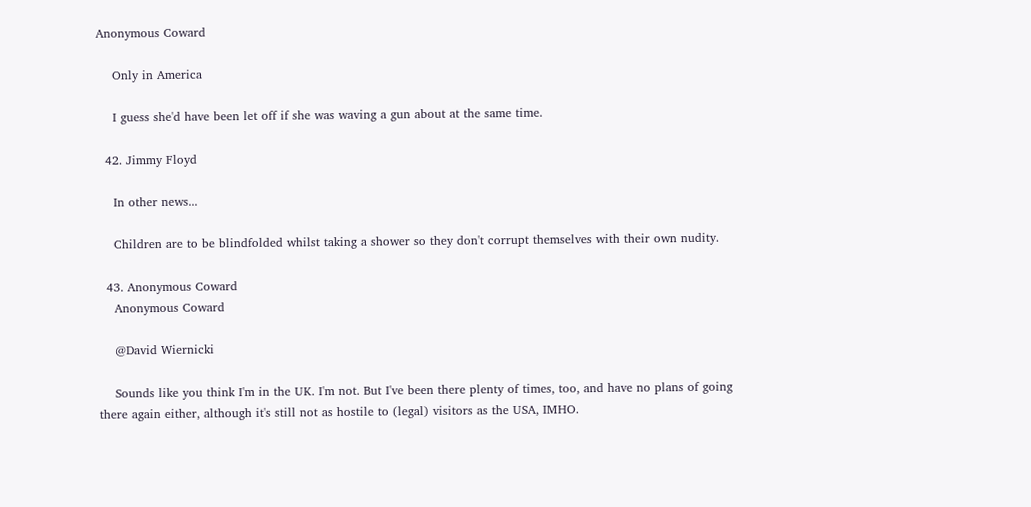Anonymous Coward

    Only in America

    I guess she'd have been let off if she was waving a gun about at the same time.

  42. Jimmy Floyd

    In other news...

    Children are to be blindfolded whilst taking a shower so they don't corrupt themselves with their own nudity.

  43. Anonymous Coward
    Anonymous Coward

    @David Wiernicki

    Sounds like you think I'm in the UK. I'm not. But I've been there plenty of times, too, and have no plans of going there again either, although it's still not as hostile to (legal) visitors as the USA, IMHO.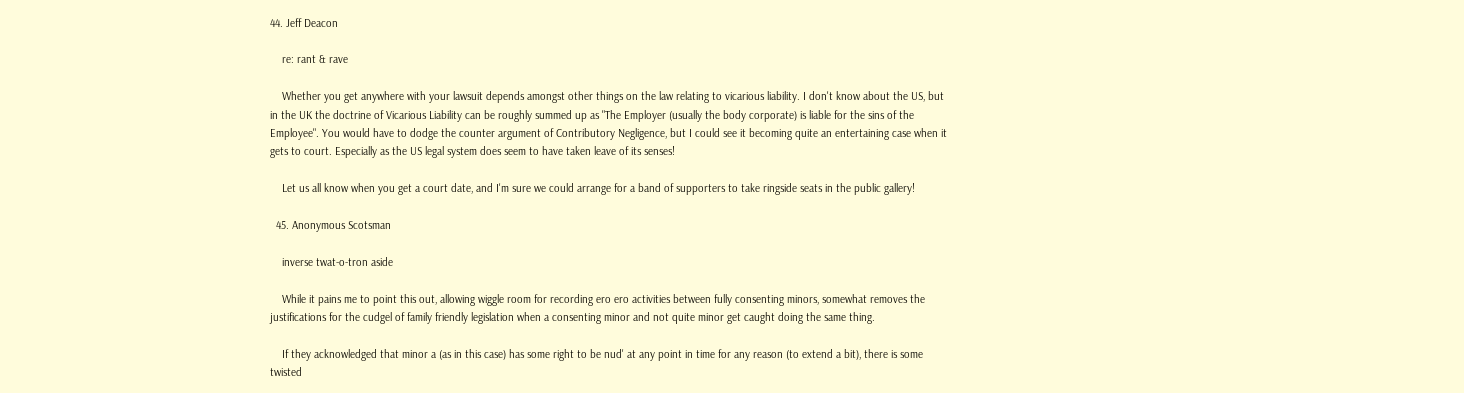44. Jeff Deacon

    re: rant & rave

    Whether you get anywhere with your lawsuit depends amongst other things on the law relating to vicarious liability. I don't know about the US, but in the UK the doctrine of Vicarious Liability can be roughly summed up as "The Employer (usually the body corporate) is liable for the sins of the Employee". You would have to dodge the counter argument of Contributory Negligence, but I could see it becoming quite an entertaining case when it gets to court. Especially as the US legal system does seem to have taken leave of its senses!

    Let us all know when you get a court date, and I'm sure we could arrange for a band of supporters to take ringside seats in the public gallery!

  45. Anonymous Scotsman

    inverse twat-o-tron aside

    While it pains me to point this out, allowing wiggle room for recording ero ero activities between fully consenting minors, somewhat removes the justifications for the cudgel of family friendly legislation when a consenting minor and not quite minor get caught doing the same thing.

    If they acknowledged that minor a (as in this case) has some right to be nud' at any point in time for any reason (to extend a bit), there is some twisted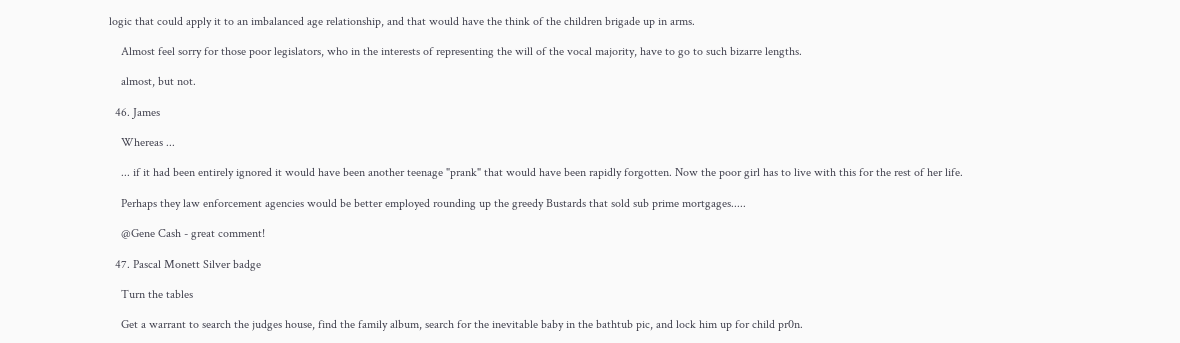logic that could apply it to an imbalanced age relationship, and that would have the think of the children brigade up in arms.

    Almost feel sorry for those poor legislators, who in the interests of representing the will of the vocal majority, have to go to such bizarre lengths.

    almost, but not.

  46. James

    Whereas ...

    ... if it had been entirely ignored it would have been another teenage "prank" that would have been rapidly forgotten. Now the poor girl has to live with this for the rest of her life.

    Perhaps they law enforcement agencies would be better employed rounding up the greedy Bustards that sold sub prime mortgages.....

    @Gene Cash - great comment!

  47. Pascal Monett Silver badge

    Turn the tables

    Get a warrant to search the judges house, find the family album, search for the inevitable baby in the bathtub pic, and lock him up for child pr0n.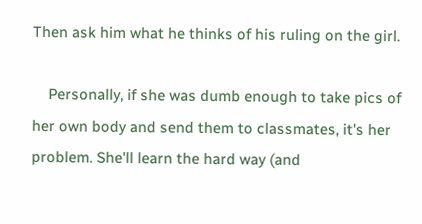Then ask him what he thinks of his ruling on the girl.

    Personally, if she was dumb enough to take pics of her own body and send them to classmates, it's her problem. She'll learn the hard way (and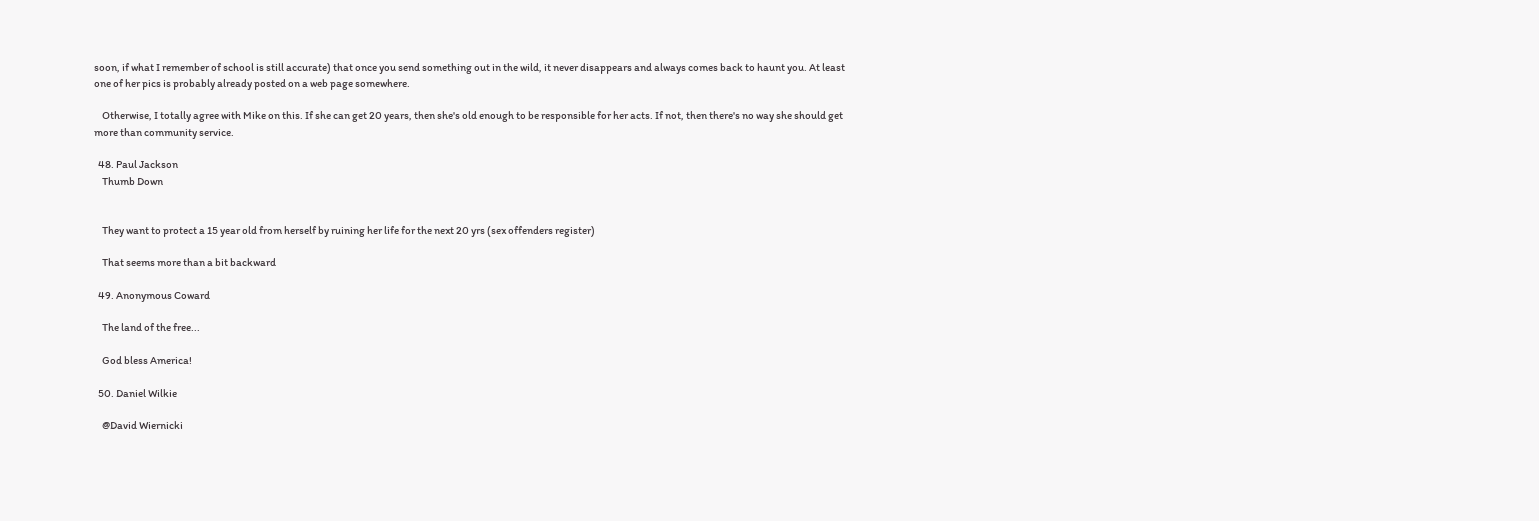soon, if what I remember of school is still accurate) that once you send something out in the wild, it never disappears and always comes back to haunt you. At least one of her pics is probably already posted on a web page somewhere.

    Otherwise, I totally agree with Mike on this. If she can get 20 years, then she's old enough to be responsible for her acts. If not, then there's no way she should get more than community service.

  48. Paul Jackson
    Thumb Down


    They want to protect a 15 year old from herself by ruining her life for the next 20 yrs (sex offenders register)

    That seems more than a bit backward

  49. Anonymous Coward

    The land of the free...

    God bless America!

  50. Daniel Wilkie

    @David Wiernicki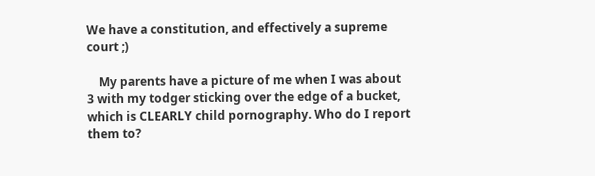We have a constitution, and effectively a supreme court ;)

    My parents have a picture of me when I was about 3 with my todger sticking over the edge of a bucket, which is CLEARLY child pornography. Who do I report them to?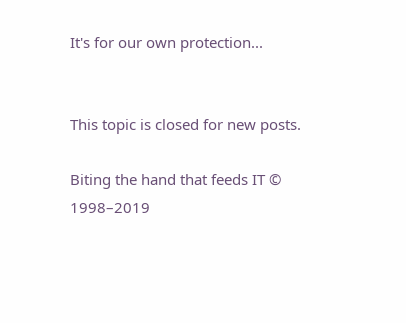It's for our own protection...


This topic is closed for new posts.

Biting the hand that feeds IT © 1998–2019